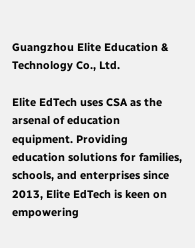Guangzhou Elite Education & Technology Co., Ltd.

Elite EdTech uses CSA as the arsenal of education equipment. Providing education solutions for families, schools, and enterprises since 2013, Elite EdTech is keen on empowering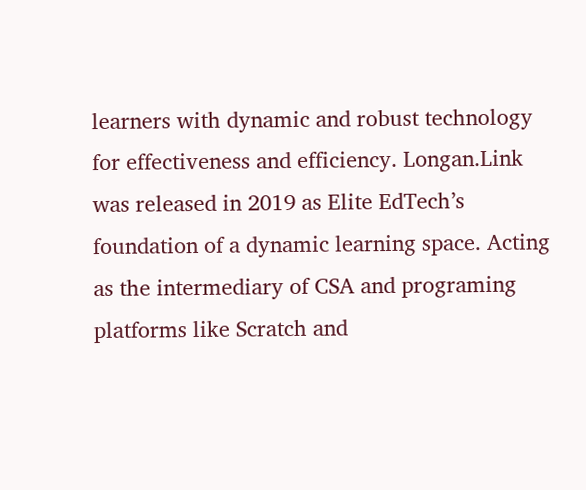learners with dynamic and robust technology for effectiveness and efficiency. Longan.Link was released in 2019 as Elite EdTech’s foundation of a dynamic learning space. Acting as the intermediary of CSA and programing platforms like Scratch and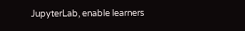JupyterLab, enable learners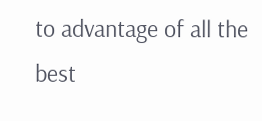to advantage of all the best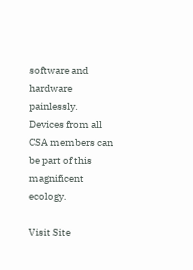software and hardware painlessly. Devices from all CSA members can be part of this magnificent ecology.

Visit Site